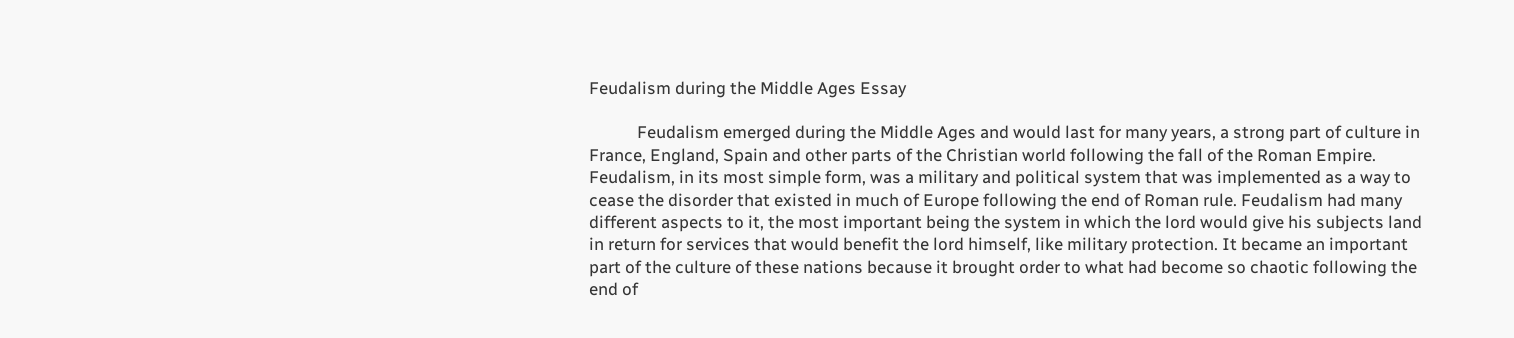Feudalism during the Middle Ages Essay

            Feudalism emerged during the Middle Ages and would last for many years, a strong part of culture in France, England, Spain and other parts of the Christian world following the fall of the Roman Empire. Feudalism, in its most simple form, was a military and political system that was implemented as a way to cease the disorder that existed in much of Europe following the end of Roman rule. Feudalism had many different aspects to it, the most important being the system in which the lord would give his subjects land in return for services that would benefit the lord himself, like military protection. It became an important part of the culture of these nations because it brought order to what had become so chaotic following the end of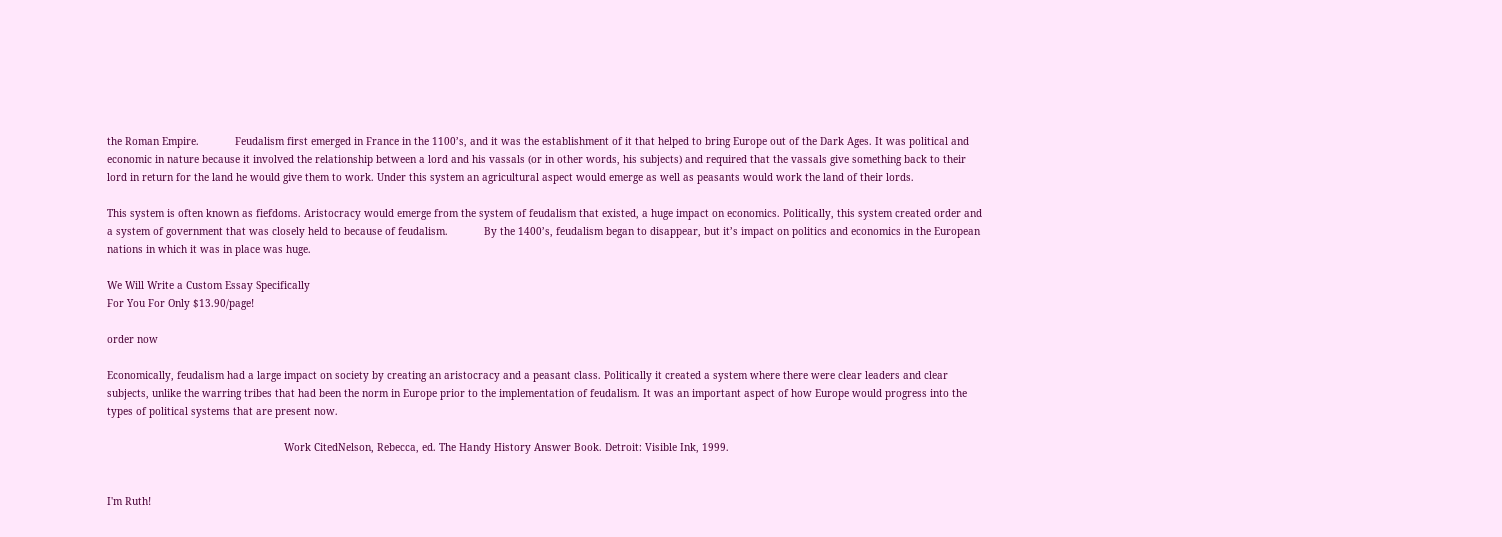the Roman Empire.            Feudalism first emerged in France in the 1100’s, and it was the establishment of it that helped to bring Europe out of the Dark Ages. It was political and economic in nature because it involved the relationship between a lord and his vassals (or in other words, his subjects) and required that the vassals give something back to their lord in return for the land he would give them to work. Under this system an agricultural aspect would emerge as well as peasants would work the land of their lords.

This system is often known as fiefdoms. Aristocracy would emerge from the system of feudalism that existed, a huge impact on economics. Politically, this system created order and a system of government that was closely held to because of feudalism.            By the 1400’s, feudalism began to disappear, but it’s impact on politics and economics in the European nations in which it was in place was huge.

We Will Write a Custom Essay Specifically
For You For Only $13.90/page!

order now

Economically, feudalism had a large impact on society by creating an aristocracy and a peasant class. Politically it created a system where there were clear leaders and clear subjects, unlike the warring tribes that had been the norm in Europe prior to the implementation of feudalism. It was an important aspect of how Europe would progress into the types of political systems that are present now.

                                                           Work CitedNelson, Rebecca, ed. The Handy History Answer Book. Detroit: Visible Ink, 1999.


I'm Ruth!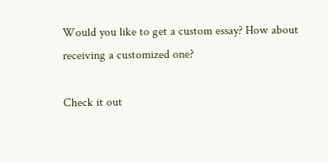Would you like to get a custom essay? How about receiving a customized one?

Check it out